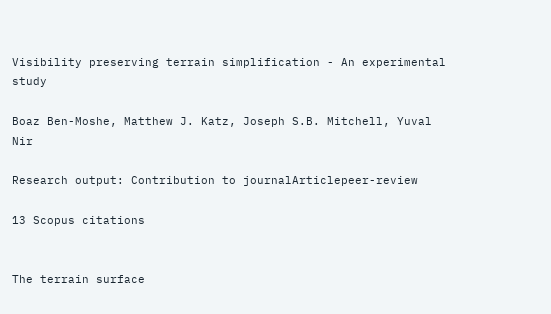Visibility preserving terrain simplification - An experimental study

Boaz Ben-Moshe, Matthew J. Katz, Joseph S.B. Mitchell, Yuval Nir

Research output: Contribution to journalArticlepeer-review

13 Scopus citations


The terrain surface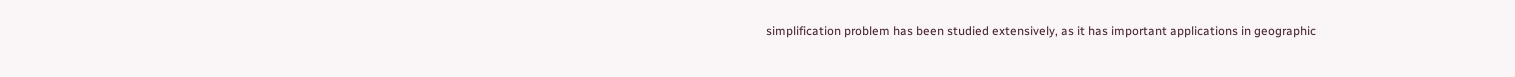simplification problem has been studied extensively, as it has important applications in geographic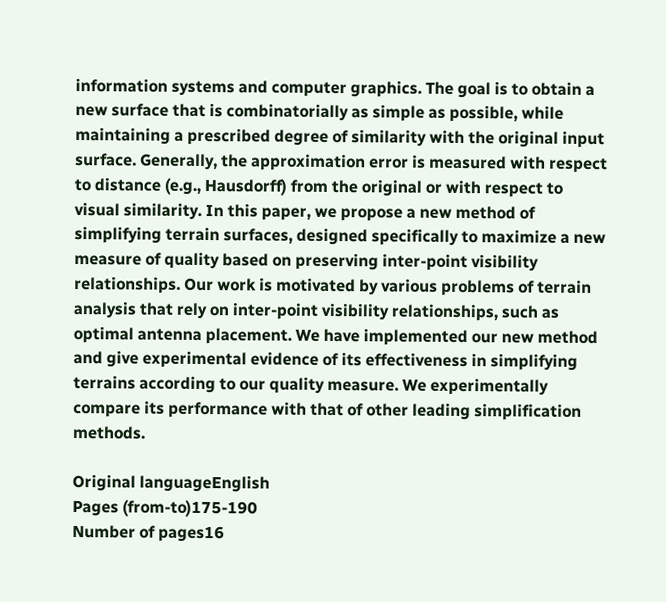information systems and computer graphics. The goal is to obtain a new surface that is combinatorially as simple as possible, while maintaining a prescribed degree of similarity with the original input surface. Generally, the approximation error is measured with respect to distance (e.g., Hausdorff) from the original or with respect to visual similarity. In this paper, we propose a new method of simplifying terrain surfaces, designed specifically to maximize a new measure of quality based on preserving inter-point visibility relationships. Our work is motivated by various problems of terrain analysis that rely on inter-point visibility relationships, such as optimal antenna placement. We have implemented our new method and give experimental evidence of its effectiveness in simplifying terrains according to our quality measure. We experimentally compare its performance with that of other leading simplification methods.

Original languageEnglish
Pages (from-to)175-190
Number of pages16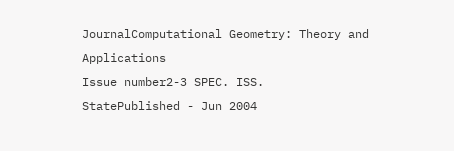JournalComputational Geometry: Theory and Applications
Issue number2-3 SPEC. ISS.
StatePublished - Jun 2004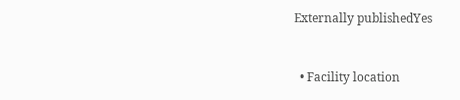Externally publishedYes


  • Facility location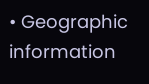• Geographic information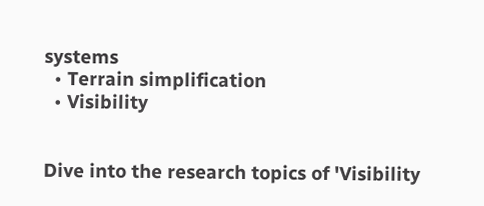systems
  • Terrain simplification
  • Visibility


Dive into the research topics of 'Visibility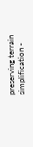preserving terrain simplification -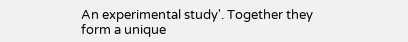An experimental study'. Together they form a unique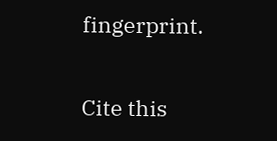fingerprint.

Cite this